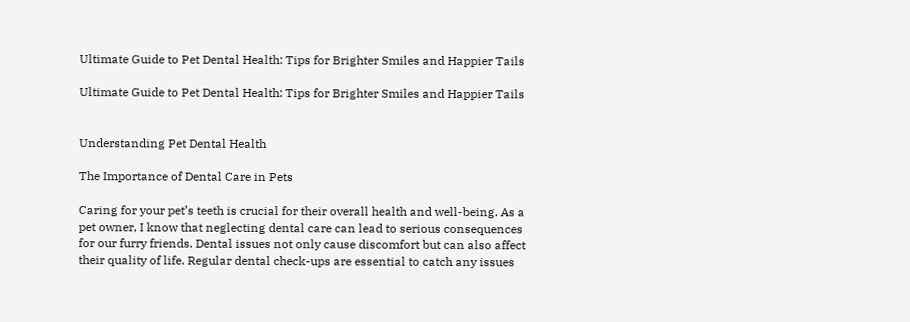Ultimate Guide to Pet Dental Health: Tips for Brighter Smiles and Happier Tails

Ultimate Guide to Pet Dental Health: Tips for Brighter Smiles and Happier Tails


Understanding Pet Dental Health

The Importance of Dental Care in Pets

Caring for your pet’s teeth is crucial for their overall health and well-being. As a pet owner, I know that neglecting dental care can lead to serious consequences for our furry friends. Dental issues not only cause discomfort but can also affect their quality of life. Regular dental check-ups are essential to catch any issues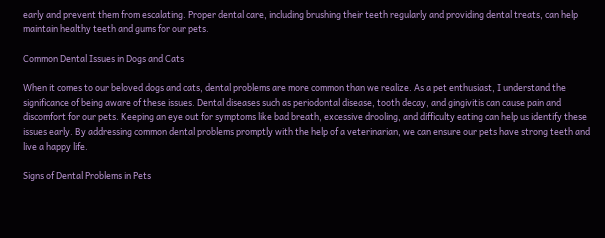early and prevent them from escalating. Proper dental care, including brushing their teeth regularly and providing dental treats, can help maintain healthy teeth and gums for our pets.

Common Dental Issues in Dogs and Cats

When it comes to our beloved dogs and cats, dental problems are more common than we realize. As a pet enthusiast, I understand the significance of being aware of these issues. Dental diseases such as periodontal disease, tooth decay, and gingivitis can cause pain and discomfort for our pets. Keeping an eye out for symptoms like bad breath, excessive drooling, and difficulty eating can help us identify these issues early. By addressing common dental problems promptly with the help of a veterinarian, we can ensure our pets have strong teeth and live a happy life.

Signs of Dental Problems in Pets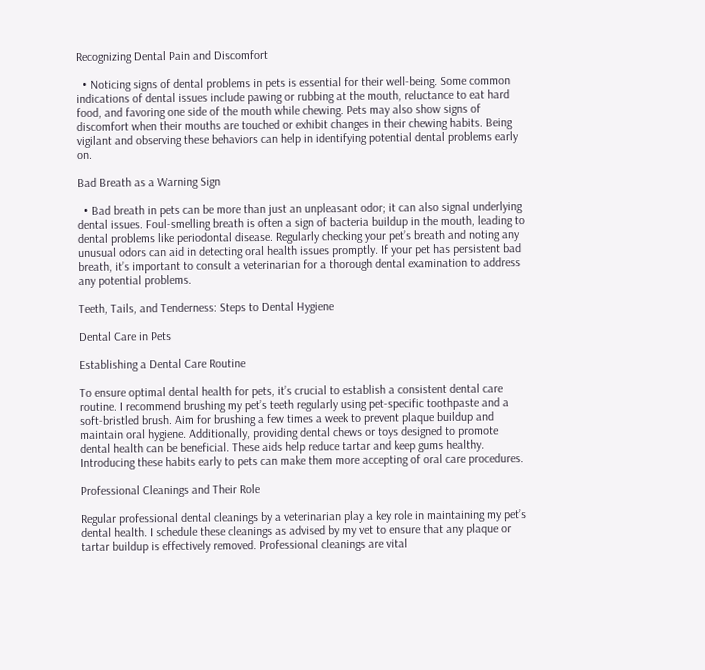Recognizing Dental Pain and Discomfort

  • Noticing signs of dental problems in pets is essential for their well-being. Some common indications of dental issues include pawing or rubbing at the mouth, reluctance to eat hard food, and favoring one side of the mouth while chewing. Pets may also show signs of discomfort when their mouths are touched or exhibit changes in their chewing habits. Being vigilant and observing these behaviors can help in identifying potential dental problems early on.

Bad Breath as a Warning Sign

  • Bad breath in pets can be more than just an unpleasant odor; it can also signal underlying dental issues. Foul-smelling breath is often a sign of bacteria buildup in the mouth, leading to dental problems like periodontal disease. Regularly checking your pet’s breath and noting any unusual odors can aid in detecting oral health issues promptly. If your pet has persistent bad breath, it’s important to consult a veterinarian for a thorough dental examination to address any potential problems.

Teeth, Tails, and Tenderness: Steps to Dental Hygiene

Dental Care in Pets

Establishing a Dental Care Routine

To ensure optimal dental health for pets, it’s crucial to establish a consistent dental care routine. I recommend brushing my pet’s teeth regularly using pet-specific toothpaste and a soft-bristled brush. Aim for brushing a few times a week to prevent plaque buildup and maintain oral hygiene. Additionally, providing dental chews or toys designed to promote dental health can be beneficial. These aids help reduce tartar and keep gums healthy. Introducing these habits early to pets can make them more accepting of oral care procedures.

Professional Cleanings and Their Role

Regular professional dental cleanings by a veterinarian play a key role in maintaining my pet’s dental health. I schedule these cleanings as advised by my vet to ensure that any plaque or tartar buildup is effectively removed. Professional cleanings are vital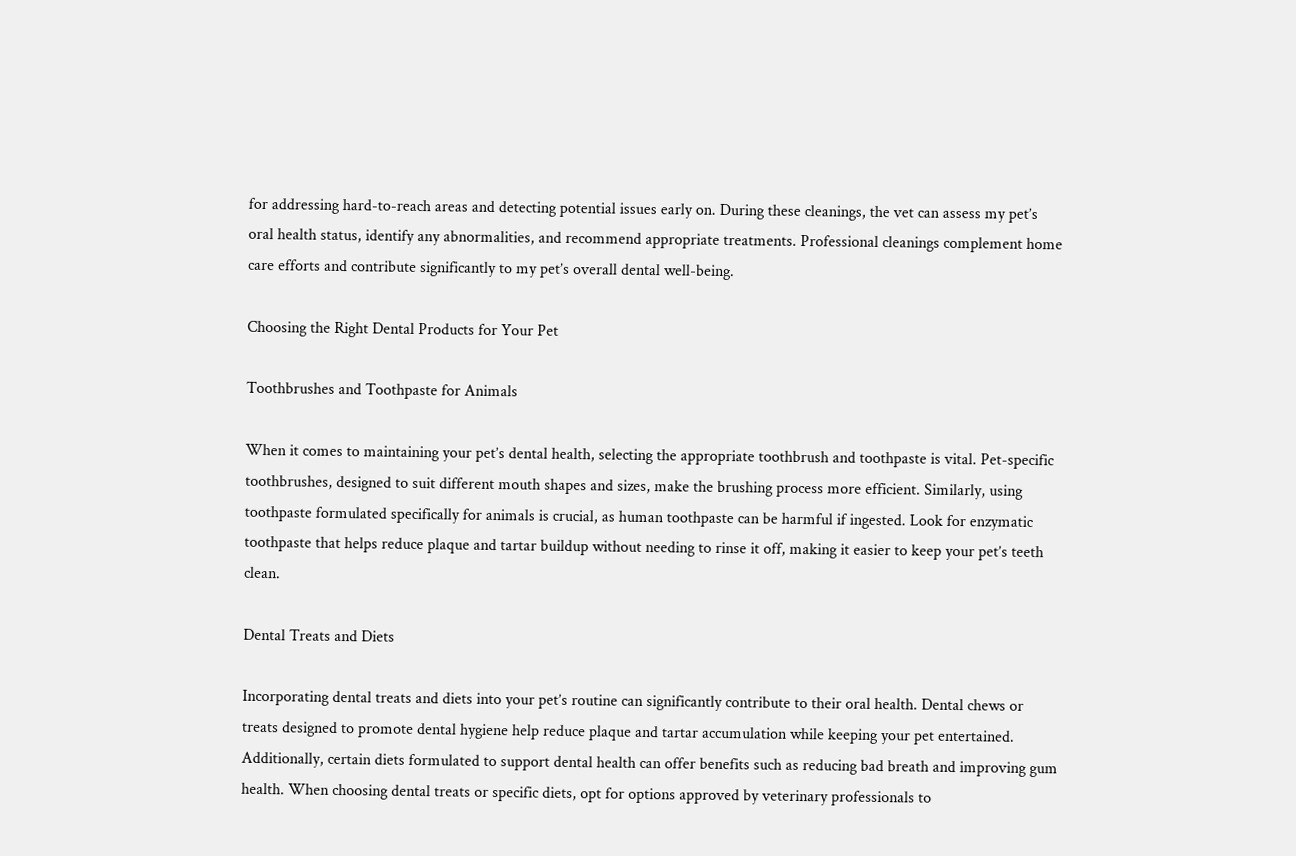for addressing hard-to-reach areas and detecting potential issues early on. During these cleanings, the vet can assess my pet’s oral health status, identify any abnormalities, and recommend appropriate treatments. Professional cleanings complement home care efforts and contribute significantly to my pet’s overall dental well-being.

Choosing the Right Dental Products for Your Pet

Toothbrushes and Toothpaste for Animals

When it comes to maintaining your pet’s dental health, selecting the appropriate toothbrush and toothpaste is vital. Pet-specific toothbrushes, designed to suit different mouth shapes and sizes, make the brushing process more efficient. Similarly, using toothpaste formulated specifically for animals is crucial, as human toothpaste can be harmful if ingested. Look for enzymatic toothpaste that helps reduce plaque and tartar buildup without needing to rinse it off, making it easier to keep your pet’s teeth clean.

Dental Treats and Diets

Incorporating dental treats and diets into your pet’s routine can significantly contribute to their oral health. Dental chews or treats designed to promote dental hygiene help reduce plaque and tartar accumulation while keeping your pet entertained. Additionally, certain diets formulated to support dental health can offer benefits such as reducing bad breath and improving gum health. When choosing dental treats or specific diets, opt for options approved by veterinary professionals to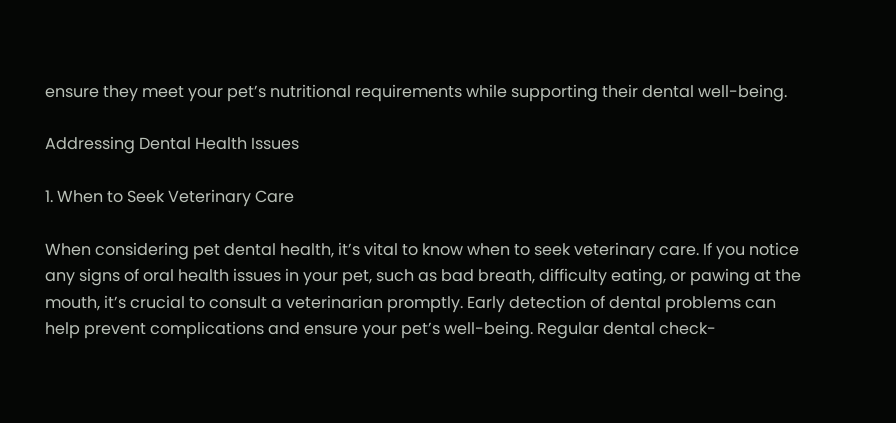ensure they meet your pet’s nutritional requirements while supporting their dental well-being.

Addressing Dental Health Issues

1. When to Seek Veterinary Care

When considering pet dental health, it’s vital to know when to seek veterinary care. If you notice any signs of oral health issues in your pet, such as bad breath, difficulty eating, or pawing at the mouth, it’s crucial to consult a veterinarian promptly. Early detection of dental problems can help prevent complications and ensure your pet’s well-being. Regular dental check-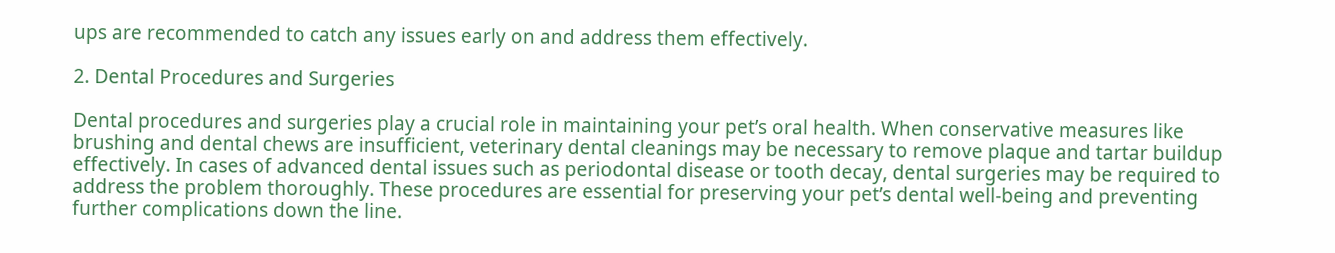ups are recommended to catch any issues early on and address them effectively.

2. Dental Procedures and Surgeries

Dental procedures and surgeries play a crucial role in maintaining your pet’s oral health. When conservative measures like brushing and dental chews are insufficient, veterinary dental cleanings may be necessary to remove plaque and tartar buildup effectively. In cases of advanced dental issues such as periodontal disease or tooth decay, dental surgeries may be required to address the problem thoroughly. These procedures are essential for preserving your pet’s dental well-being and preventing further complications down the line.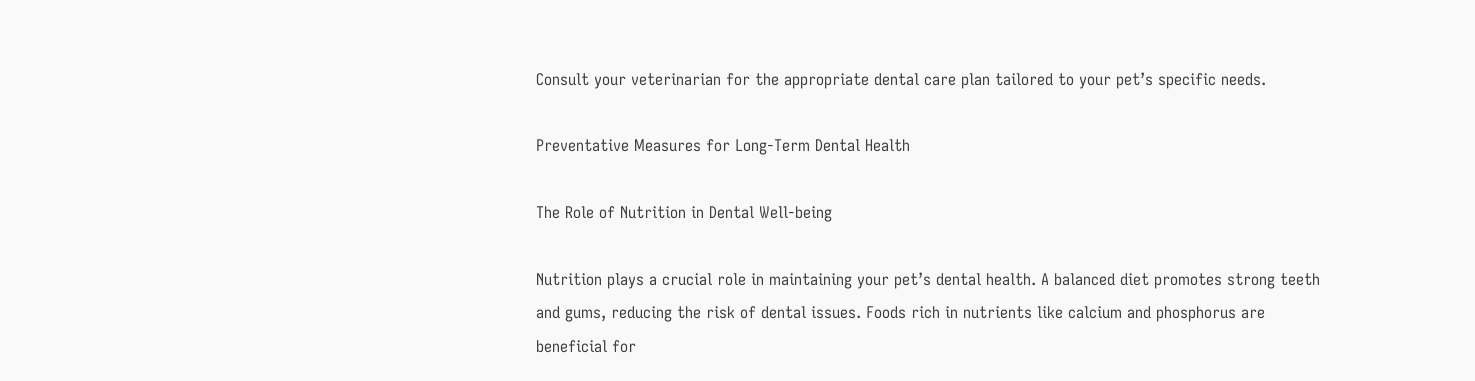Consult your veterinarian for the appropriate dental care plan tailored to your pet’s specific needs.

Preventative Measures for Long-Term Dental Health

The Role of Nutrition in Dental Well-being

Nutrition plays a crucial role in maintaining your pet’s dental health. A balanced diet promotes strong teeth and gums, reducing the risk of dental issues. Foods rich in nutrients like calcium and phosphorus are beneficial for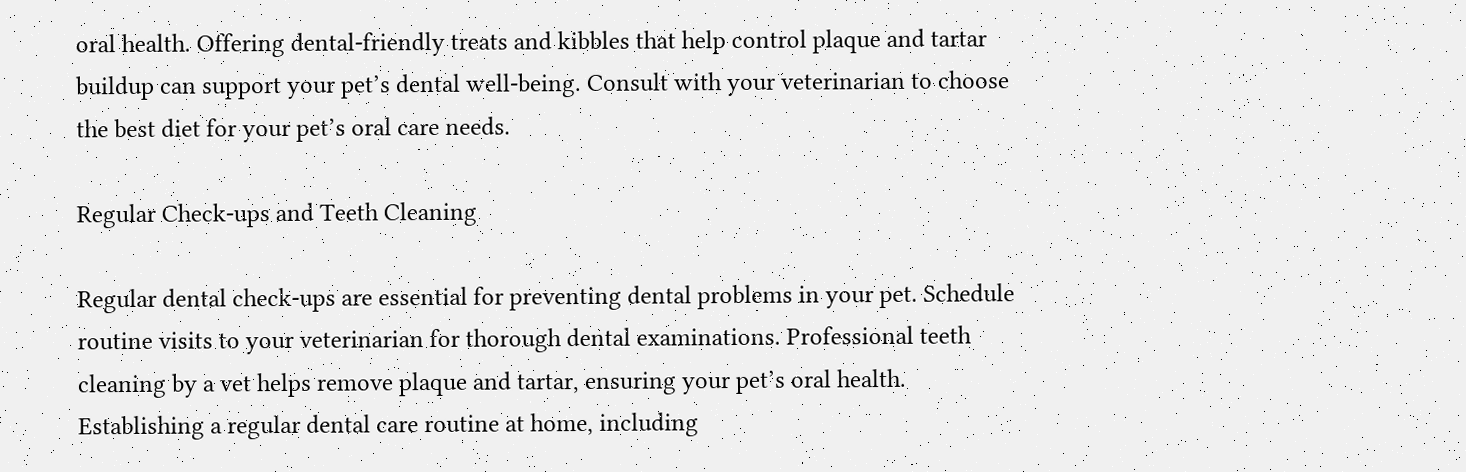oral health. Offering dental-friendly treats and kibbles that help control plaque and tartar buildup can support your pet’s dental well-being. Consult with your veterinarian to choose the best diet for your pet’s oral care needs.

Regular Check-ups and Teeth Cleaning

Regular dental check-ups are essential for preventing dental problems in your pet. Schedule routine visits to your veterinarian for thorough dental examinations. Professional teeth cleaning by a vet helps remove plaque and tartar, ensuring your pet’s oral health. Establishing a regular dental care routine at home, including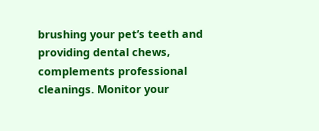brushing your pet’s teeth and providing dental chews, complements professional cleanings. Monitor your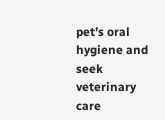pet’s oral hygiene and seek veterinary care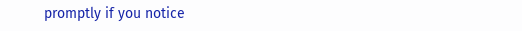promptly if you notice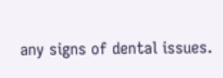any signs of dental issues.